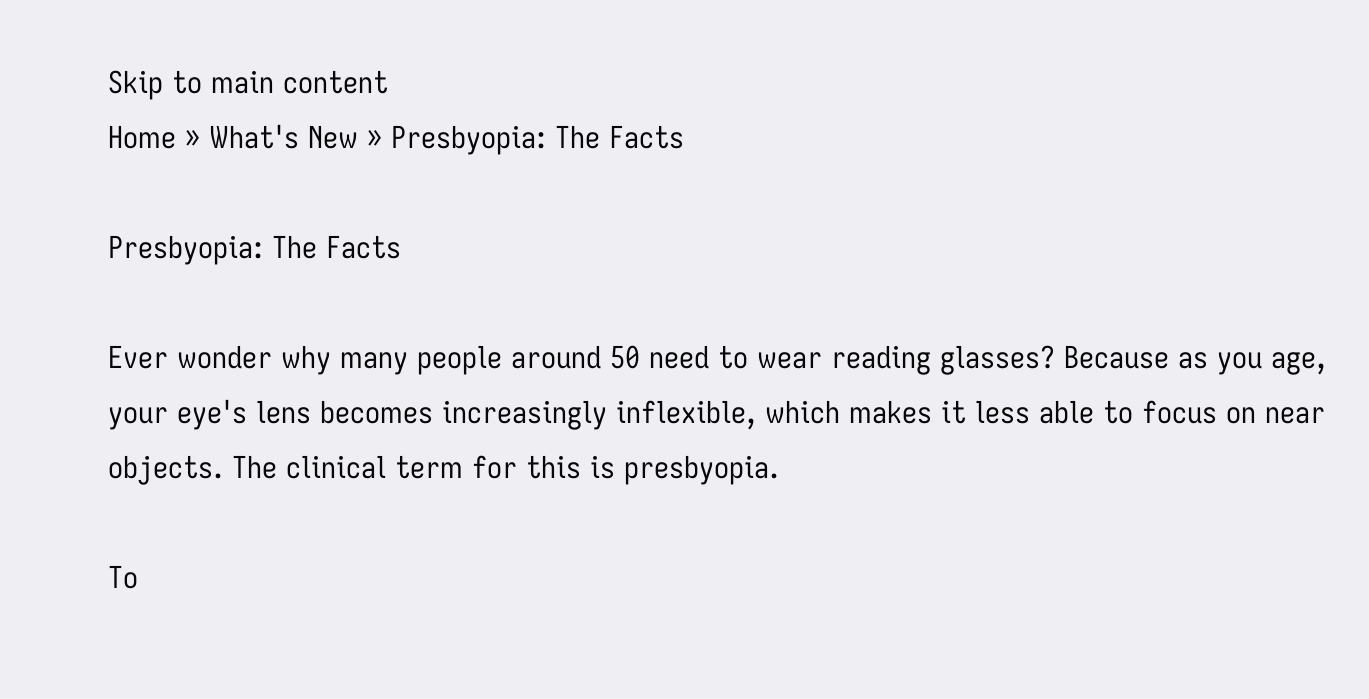Skip to main content
Home » What's New » Presbyopia: The Facts

Presbyopia: The Facts

Ever wonder why many people around 50 need to wear reading glasses? Because as you age, your eye's lens becomes increasingly inflexible, which makes it less able to focus on near objects. The clinical term for this is presbyopia.

To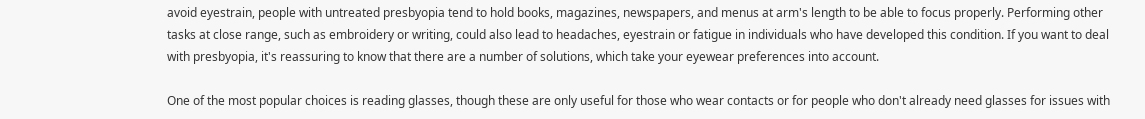avoid eyestrain, people with untreated presbyopia tend to hold books, magazines, newspapers, and menus at arm's length to be able to focus properly. Performing other tasks at close range, such as embroidery or writing, could also lead to headaches, eyestrain or fatigue in individuals who have developed this condition. If you want to deal with presbyopia, it's reassuring to know that there are a number of solutions, which take your eyewear preferences into account.

One of the most popular choices is reading glasses, though these are only useful for those who wear contacts or for people who don't already need glasses for issues with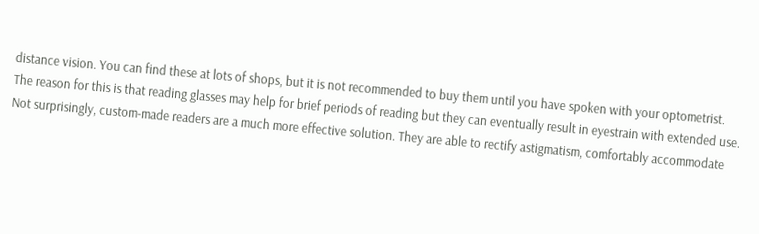distance vision. You can find these at lots of shops, but it is not recommended to buy them until you have spoken with your optometrist. The reason for this is that reading glasses may help for brief periods of reading but they can eventually result in eyestrain with extended use. Not surprisingly, custom-made readers are a much more effective solution. They are able to rectify astigmatism, comfortably accommodate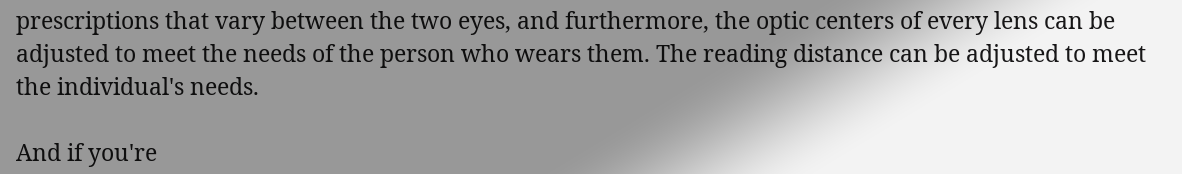prescriptions that vary between the two eyes, and furthermore, the optic centers of every lens can be adjusted to meet the needs of the person who wears them. The reading distance can be adjusted to meet the individual's needs.

And if you're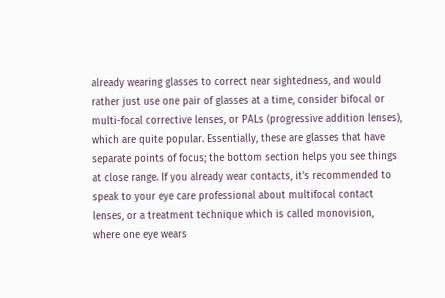already wearing glasses to correct near sightedness, and would rather just use one pair of glasses at a time, consider bifocal or multi-focal corrective lenses, or PALs (progressive addition lenses), which are quite popular. Essentially, these are glasses that have separate points of focus; the bottom section helps you see things at close range. If you already wear contacts, it's recommended to speak to your eye care professional about multifocal contact lenses, or a treatment technique which is called monovision, where one eye wears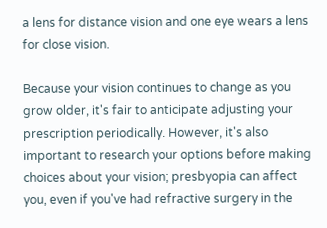a lens for distance vision and one eye wears a lens for close vision.

Because your vision continues to change as you grow older, it's fair to anticipate adjusting your prescription periodically. However, it's also important to research your options before making choices about your vision; presbyopia can affect you, even if you've had refractive surgery in the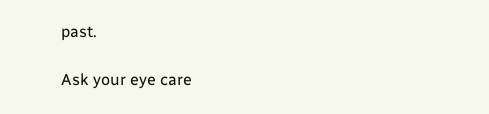past.

Ask your eye care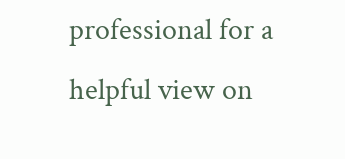professional for a helpful view on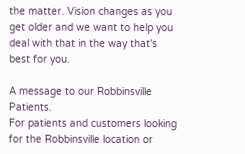the matter. Vision changes as you get older and we want to help you deal with that in the way that's best for you.

A message to our Robbinsville Patients.
For patients and customers looking for the Robbinsville location or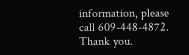information, please call 609-448-4872. Thank you.